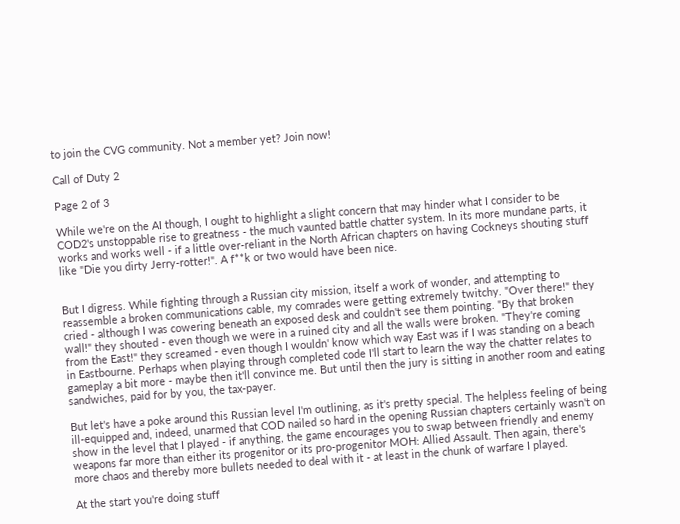to join the CVG community. Not a member yet? Join now!

Call of Duty 2

Page 2 of 3

While we're on the AI though, I ought to highlight a slight concern that may hinder what I consider to be COD2's unstoppable rise to greatness - the much vaunted battle chatter system. In its more mundane parts, it works and works well - if a little over-reliant in the North African chapters on having Cockneys shouting stuff like "Die you dirty Jerry-rotter!". A f**k or two would have been nice.


But I digress. While fighting through a Russian city mission, itself a work of wonder, and attempting to reassemble a broken communications cable, my comrades were getting extremely twitchy. "Over there!" they cried - although I was cowering beneath an exposed desk and couldn't see them pointing. "By that broken wall!" they shouted - even though we were in a ruined city and all the walls were broken. "They're coming from the East!" they screamed - even though I wouldn' know which way East was if I was standing on a beach in Eastbourne. Perhaps when playing through completed code I'll start to learn the way the chatter relates to gameplay a bit more - maybe then it'll convince me. But until then the jury is sitting in another room and eating sandwiches, paid for by you, the tax-payer.

But let's have a poke around this Russian level I'm outlining, as it's pretty special. The helpless feeling of being ill-equipped and, indeed, unarmed that COD nailed so hard in the opening Russian chapters certainly wasn't on show in the level that I played - if anything, the game encourages you to swap between friendly and enemy weapons far more than either its progenitor or its pro-progenitor MOH: Allied Assault. Then again, there's more chaos and thereby more bullets needed to deal with it - at least in the chunk of warfare I played.

At the start you're doing stuff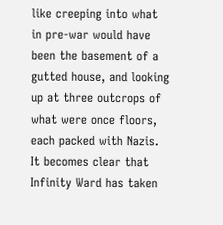like creeping into what in pre-war would have been the basement of a gutted house, and looking up at three outcrops of what were once floors, each packed with Nazis. It becomes clear that Infinity Ward has taken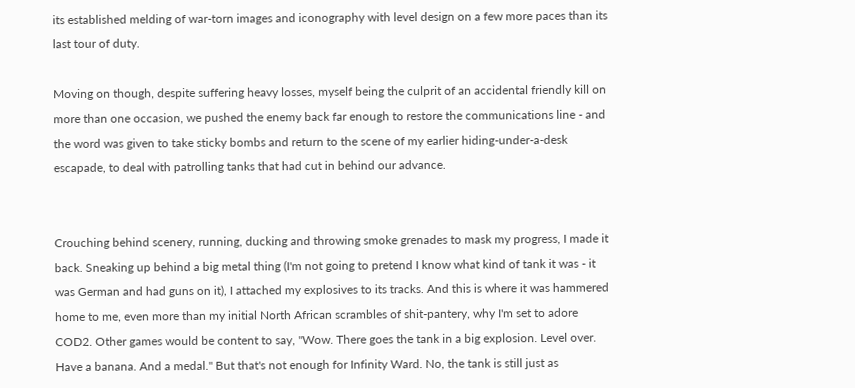its established melding of war-torn images and iconography with level design on a few more paces than its last tour of duty.

Moving on though, despite suffering heavy losses, myself being the culprit of an accidental friendly kill on more than one occasion, we pushed the enemy back far enough to restore the communications line - and the word was given to take sticky bombs and return to the scene of my earlier hiding-under-a-desk escapade, to deal with patrolling tanks that had cut in behind our advance.


Crouching behind scenery, running, ducking and throwing smoke grenades to mask my progress, I made it back. Sneaking up behind a big metal thing (I'm not going to pretend I know what kind of tank it was - it was German and had guns on it), I attached my explosives to its tracks. And this is where it was hammered home to me, even more than my initial North African scrambles of shit-pantery, why I'm set to adore COD2. Other games would be content to say, "Wow. There goes the tank in a big explosion. Level over. Have a banana. And a medal." But that's not enough for Infinity Ward. No, the tank is still just as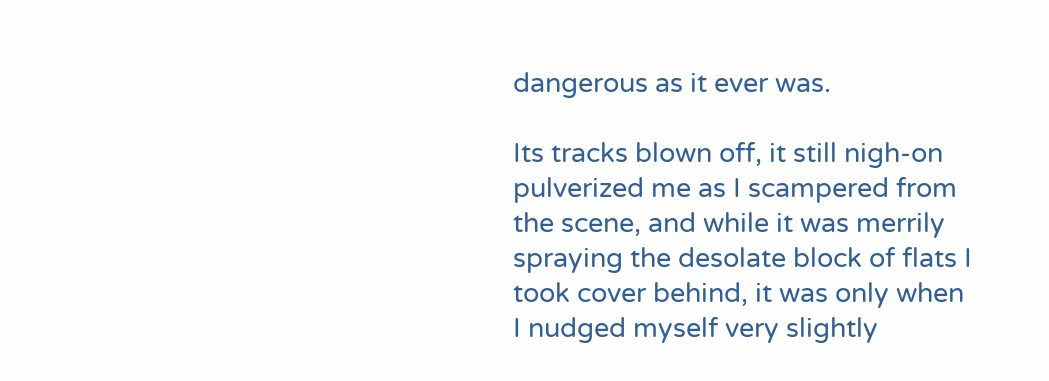dangerous as it ever was.

Its tracks blown off, it still nigh-on pulverized me as I scampered from the scene, and while it was merrily spraying the desolate block of flats I took cover behind, it was only when I nudged myself very slightly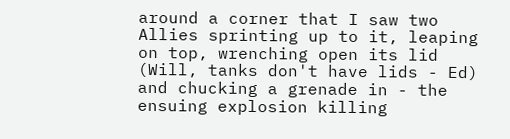around a corner that I saw two Allies sprinting up to it, leaping on top, wrenching open its lid (Will, tanks don't have lids - Ed) and chucking a grenade in - the ensuing explosion killing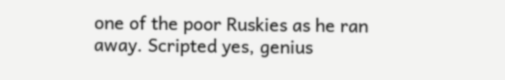one of the poor Ruskies as he ran away. Scripted yes, genius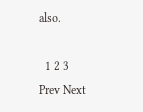also.

  1 2 3
Prev Next